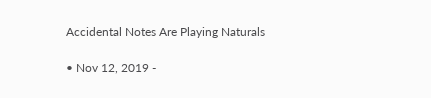Accidental Notes Are Playing Naturals

• Nov 12, 2019 -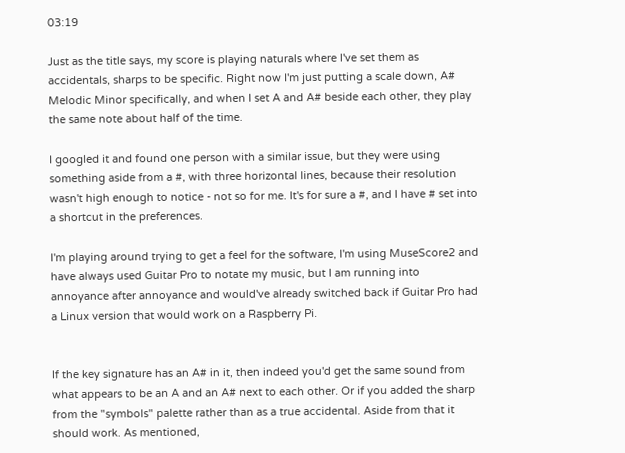03:19

Just as the title says, my score is playing naturals where I've set them as accidentals, sharps to be specific. Right now I'm just putting a scale down, A# Melodic Minor specifically, and when I set A and A# beside each other, they play the same note about half of the time.

I googled it and found one person with a similar issue, but they were using something aside from a #, with three horizontal lines, because their resolution wasn't high enough to notice - not so for me. It's for sure a #, and I have # set into a shortcut in the preferences.

I'm playing around trying to get a feel for the software, I'm using MuseScore2 and have always used Guitar Pro to notate my music, but I am running into annoyance after annoyance and would've already switched back if Guitar Pro had a Linux version that would work on a Raspberry Pi.


If the key signature has an A# in it, then indeed you'd get the same sound from what appears to be an A and an A# next to each other. Or if you added the sharp from the "symbols" palette rather than as a true accidental. Aside from that it should work. As mentioned,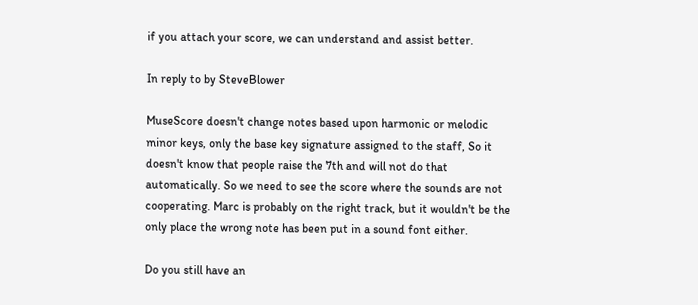if you attach your score, we can understand and assist better.

In reply to by SteveBlower

MuseScore doesn't change notes based upon harmonic or melodic minor keys, only the base key signature assigned to the staff, So it doesn't know that people raise the 7th and will not do that automatically. So we need to see the score where the sounds are not cooperating. Marc is probably on the right track, but it wouldn't be the only place the wrong note has been put in a sound font either.

Do you still have an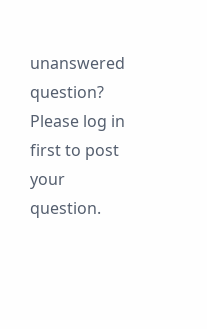unanswered question? Please log in first to post your question.